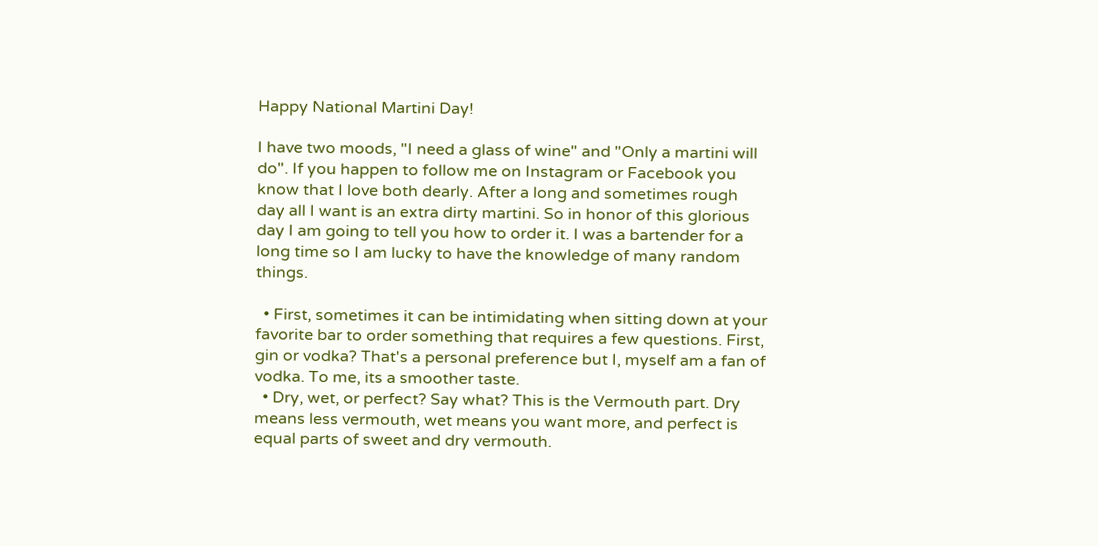Happy National Martini Day!

I have two moods, "I need a glass of wine" and "Only a martini will do". If you happen to follow me on Instagram or Facebook you know that I love both dearly. After a long and sometimes rough day all I want is an extra dirty martini. So in honor of this glorious day I am going to tell you how to order it. I was a bartender for a long time so I am lucky to have the knowledge of many random things.

  • First, sometimes it can be intimidating when sitting down at your favorite bar to order something that requires a few questions. First, gin or vodka? That's a personal preference but I, myself am a fan of vodka. To me, its a smoother taste.
  • Dry, wet, or perfect? Say what? This is the Vermouth part. Dry means less vermouth, wet means you want more, and perfect is equal parts of sweet and dry vermouth.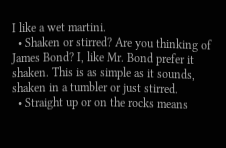I like a wet martini.
  • Shaken or stirred? Are you thinking of James Bond? I, like Mr. Bond prefer it shaken. This is as simple as it sounds, shaken in a tumbler or just stirred.
  • Straight up or on the rocks means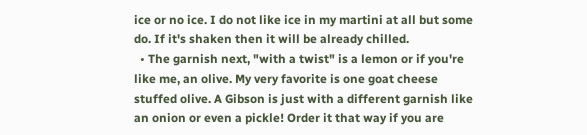ice or no ice. I do not like ice in my martini at all but some do. If it's shaken then it will be already chilled.
  • The garnish next, "with a twist" is a lemon or if you're like me, an olive. My very favorite is one goat cheese stuffed olive. A Gibson is just with a different garnish like an onion or even a pickle! Order it that way if you are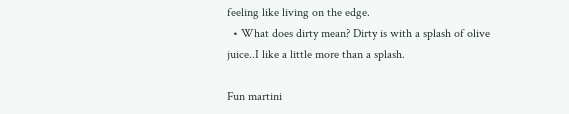feeling like living on the edge.
  • What does dirty mean? Dirty is with a splash of olive juice..I like a little more than a splash.

Fun martini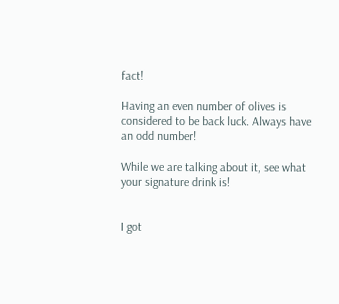fact!

Having an even number of olives is considered to be back luck. Always have an odd number!

While we are talking about it, see what your signature drink is!


I got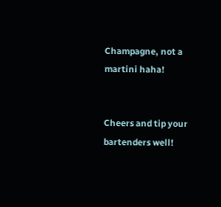Champagne, not a martini haha!


Cheers and tip your bartenders well!